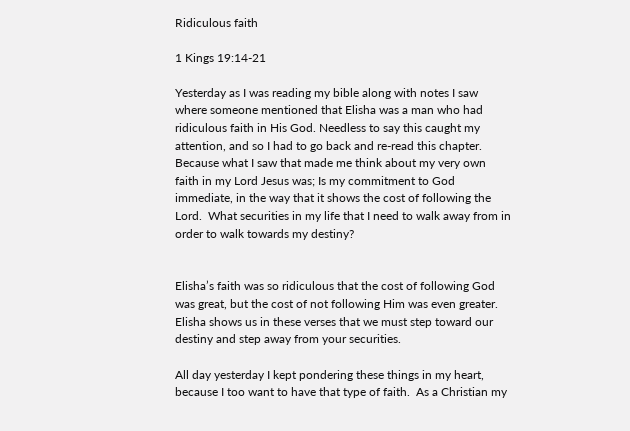Ridiculous faith

1 Kings 19:14-21

Yesterday as I was reading my bible along with notes I saw where someone mentioned that Elisha was a man who had ridiculous faith in His God. Needless to say this caught my attention, and so I had to go back and re-read this chapter. Because what I saw that made me think about my very own faith in my Lord Jesus was; Is my commitment to God immediate, in the way that it shows the cost of following the Lord.  What securities in my life that I need to walk away from in order to walk towards my destiny?


Elisha’s faith was so ridiculous that the cost of following God was great, but the cost of not following Him was even greater. Elisha shows us in these verses that we must step toward our destiny and step away from your securities.

All day yesterday I kept pondering these things in my heart, because I too want to have that type of faith.  As a Christian my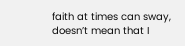faith at times can sway, doesn’t mean that I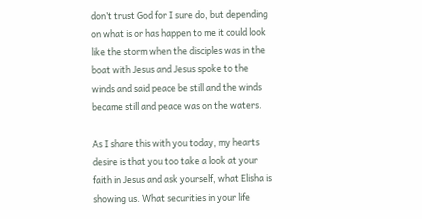don’t trust God for I sure do, but depending on what is or has happen to me it could look like the storm when the disciples was in the boat with Jesus and Jesus spoke to the winds and said peace be still and the winds became still and peace was on the waters.

As I share this with you today, my hearts desire is that you too take a look at your faith in Jesus and ask yourself, what Elisha is showing us. What securities in your life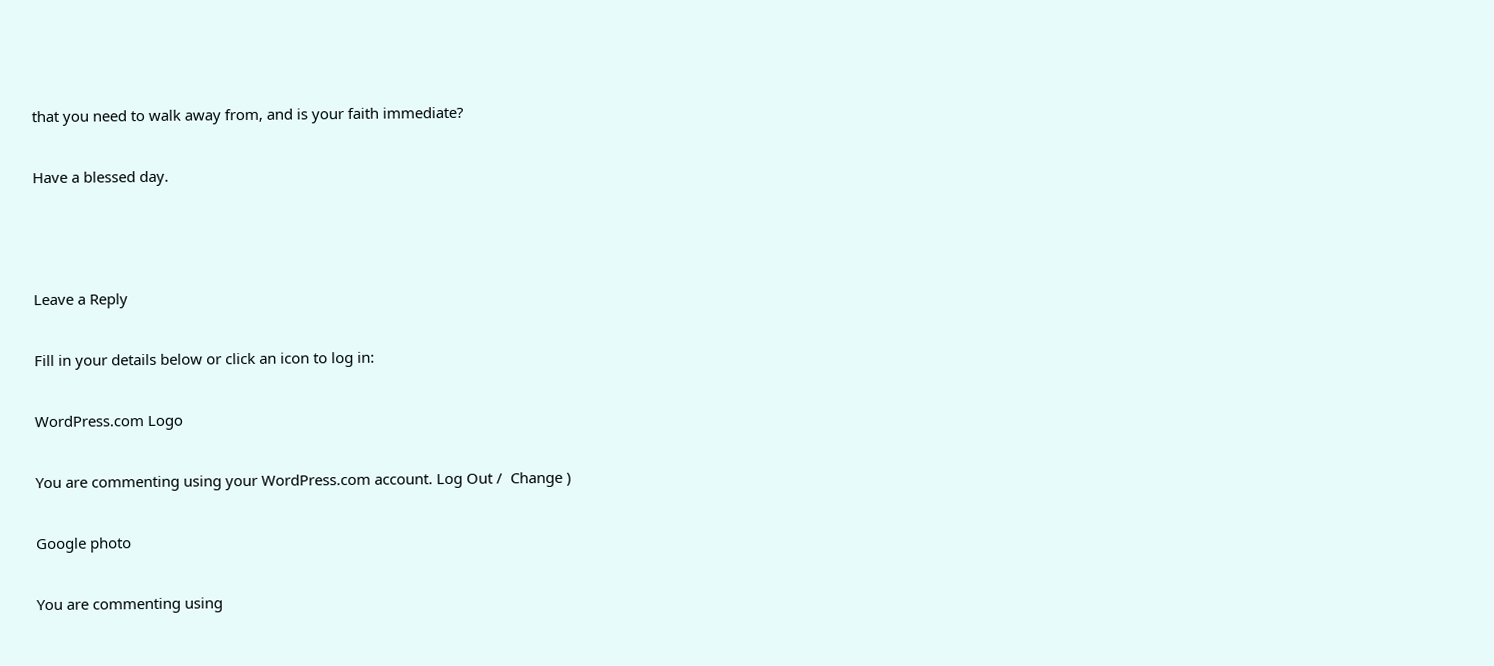that you need to walk away from, and is your faith immediate?

Have a blessed day.



Leave a Reply

Fill in your details below or click an icon to log in:

WordPress.com Logo

You are commenting using your WordPress.com account. Log Out /  Change )

Google photo

You are commenting using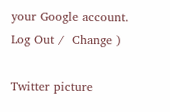your Google account. Log Out /  Change )

Twitter picture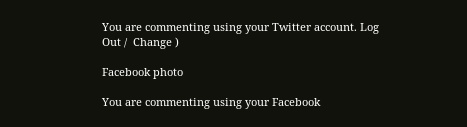You are commenting using your Twitter account. Log Out /  Change )

Facebook photo

You are commenting using your Facebook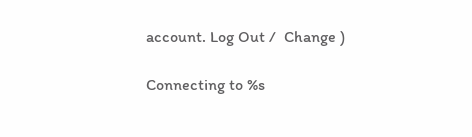account. Log Out /  Change )

Connecting to %s